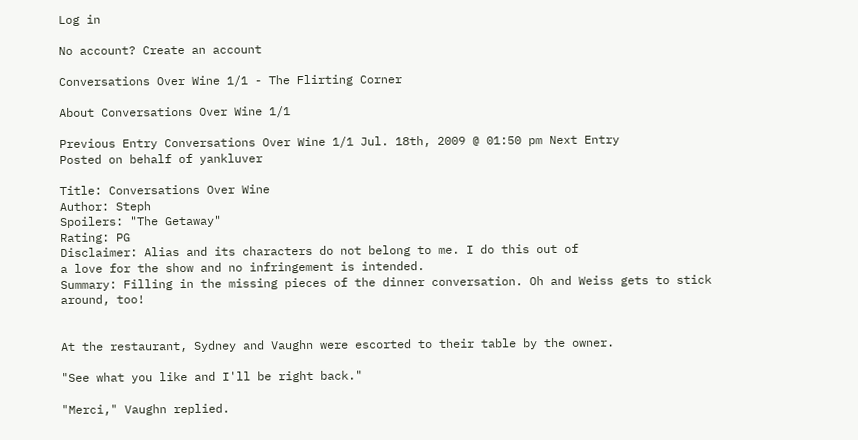Log in

No account? Create an account

Conversations Over Wine 1/1 - The Flirting Corner

About Conversations Over Wine 1/1

Previous Entry Conversations Over Wine 1/1 Jul. 18th, 2009 @ 01:50 pm Next Entry
Posted on behalf of yankluver

Title: Conversations Over Wine
Author: Steph
Spoilers: "The Getaway"
Rating: PG
Disclaimer: Alias and its characters do not belong to me. I do this out of
a love for the show and no infringement is intended.
Summary: Filling in the missing pieces of the dinner conversation. Oh and Weiss gets to stick around, too!


At the restaurant, Sydney and Vaughn were escorted to their table by the owner.

"See what you like and I'll be right back."

"Merci," Vaughn replied.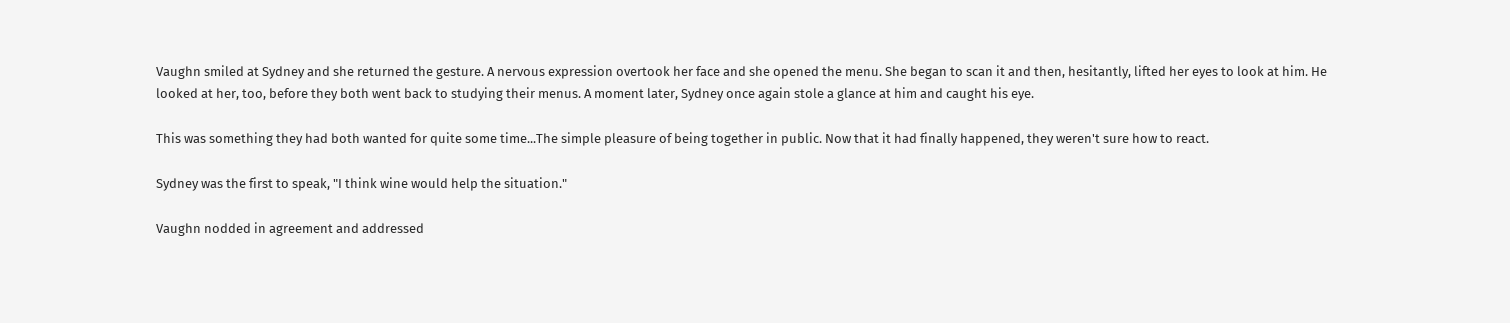Vaughn smiled at Sydney and she returned the gesture. A nervous expression overtook her face and she opened the menu. She began to scan it and then, hesitantly, lifted her eyes to look at him. He looked at her, too, before they both went back to studying their menus. A moment later, Sydney once again stole a glance at him and caught his eye.

This was something they had both wanted for quite some time...The simple pleasure of being together in public. Now that it had finally happened, they weren't sure how to react.

Sydney was the first to speak, "I think wine would help the situation."

Vaughn nodded in agreement and addressed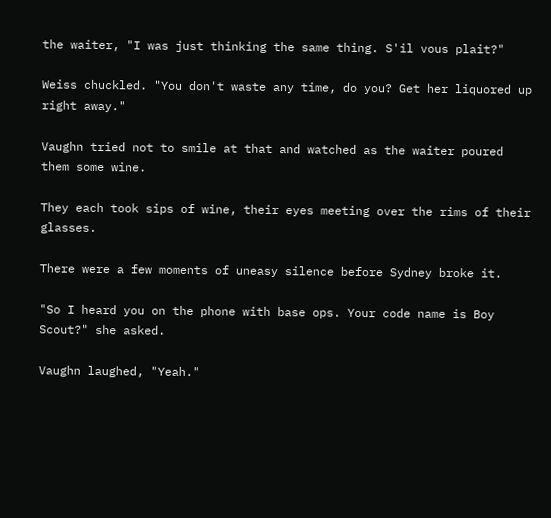the waiter, "I was just thinking the same thing. S'il vous plait?"

Weiss chuckled. "You don't waste any time, do you? Get her liquored up right away."

Vaughn tried not to smile at that and watched as the waiter poured them some wine.

They each took sips of wine, their eyes meeting over the rims of their glasses.

There were a few moments of uneasy silence before Sydney broke it.

"So I heard you on the phone with base ops. Your code name is Boy Scout?" she asked.

Vaughn laughed, "Yeah."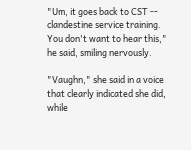"Um, it goes back to CST -- clandestine service training. You don't want to hear this," he said, smiling nervously.

"Vaughn," she said in a voice that clearly indicated she did, while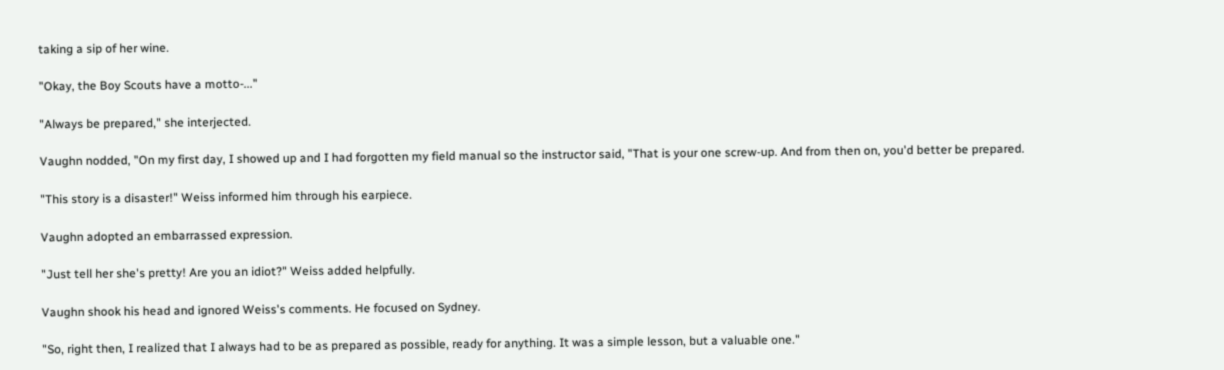taking a sip of her wine.

"Okay, the Boy Scouts have a motto-..."

"Always be prepared," she interjected.

Vaughn nodded, "On my first day, I showed up and I had forgotten my field manual so the instructor said, "That is your one screw-up. And from then on, you'd better be prepared.

"This story is a disaster!" Weiss informed him through his earpiece.

Vaughn adopted an embarrassed expression.

"Just tell her she's pretty! Are you an idiot?" Weiss added helpfully.

Vaughn shook his head and ignored Weiss's comments. He focused on Sydney.

"So, right then, I realized that I always had to be as prepared as possible, ready for anything. It was a simple lesson, but a valuable one."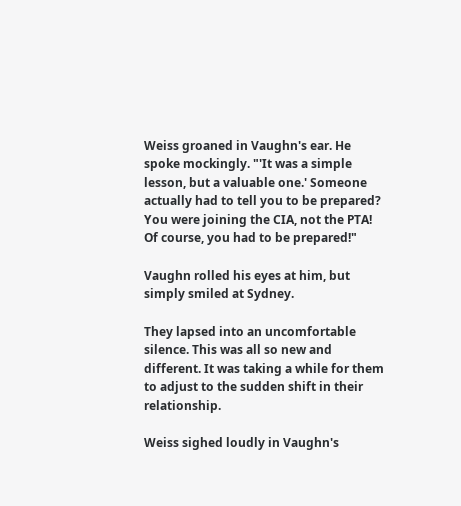Weiss groaned in Vaughn's ear. He spoke mockingly. "'It was a simple lesson, but a valuable one.' Someone actually had to tell you to be prepared? You were joining the CIA, not the PTA! Of course, you had to be prepared!"

Vaughn rolled his eyes at him, but simply smiled at Sydney.

They lapsed into an uncomfortable silence. This was all so new and different. It was taking a while for them to adjust to the sudden shift in their relationship.

Weiss sighed loudly in Vaughn's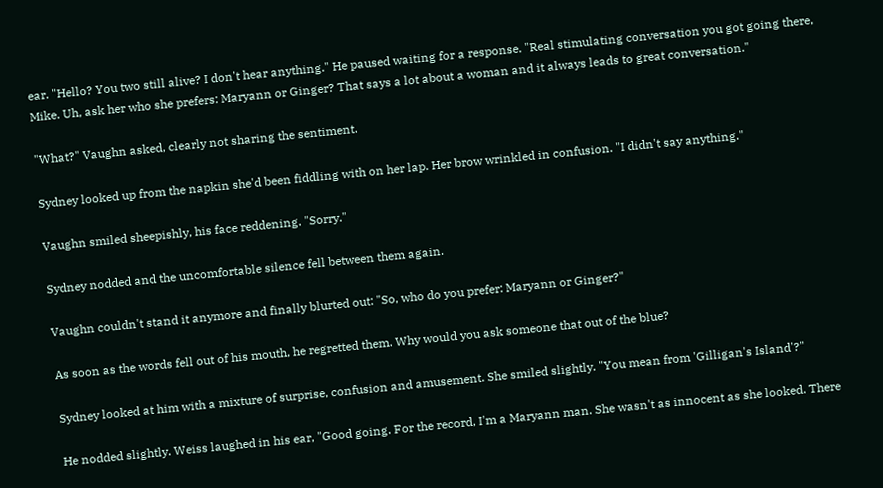ear. "Hello? You two still alive? I don't hear anything." He paused waiting for a response. "Real stimulating conversation you got going there, Mike. Uh, ask her who she prefers: Maryann or Ginger? That says a lot about a woman and it always leads to great conversation."

"What?" Vaughn asked, clearly not sharing the sentiment.

Sydney looked up from the napkin she'd been fiddling with on her lap. Her brow wrinkled in confusion. "I didn't say anything."

Vaughn smiled sheepishly, his face reddening. "Sorry."

Sydney nodded and the uncomfortable silence fell between them again.

Vaughn couldn't stand it anymore and finally blurted out: "So, who do you prefer: Maryann or Ginger?"

As soon as the words fell out of his mouth, he regretted them. Why would you ask someone that out of the blue?

Sydney looked at him with a mixture of surprise, confusion and amusement. She smiled slightly. "You mean from 'Gilligan's Island'?"

He nodded slightly. Weiss laughed in his ear, "Good going. For the record, I'm a Maryann man. She wasn't as innocent as she looked. There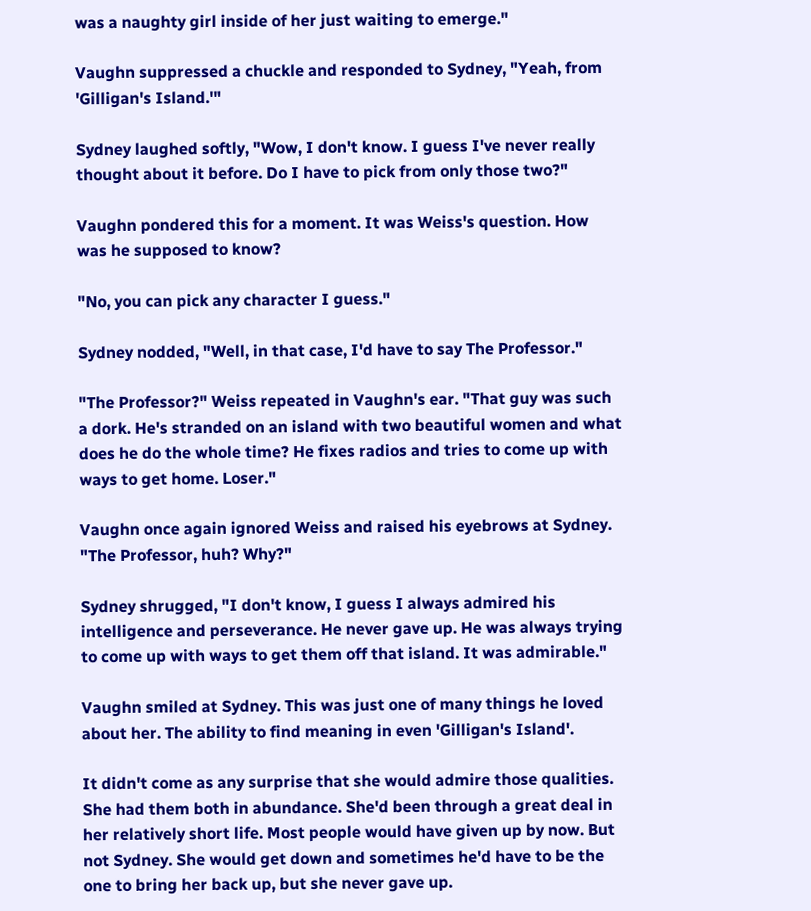was a naughty girl inside of her just waiting to emerge."

Vaughn suppressed a chuckle and responded to Sydney, "Yeah, from 'Gilligan's Island.'"

Sydney laughed softly, "Wow, I don't know. I guess I've never really thought about it before. Do I have to pick from only those two?"

Vaughn pondered this for a moment. It was Weiss's question. How was he supposed to know?

"No, you can pick any character I guess."

Sydney nodded, "Well, in that case, I'd have to say The Professor."

"The Professor?" Weiss repeated in Vaughn's ear. "That guy was such a dork. He's stranded on an island with two beautiful women and what does he do the whole time? He fixes radios and tries to come up with ways to get home. Loser."

Vaughn once again ignored Weiss and raised his eyebrows at Sydney. "The Professor, huh? Why?"

Sydney shrugged, "I don't know, I guess I always admired his intelligence and perseverance. He never gave up. He was always trying to come up with ways to get them off that island. It was admirable."

Vaughn smiled at Sydney. This was just one of many things he loved about her. The ability to find meaning in even 'Gilligan's Island'.

It didn't come as any surprise that she would admire those qualities. She had them both in abundance. She'd been through a great deal in her relatively short life. Most people would have given up by now. But not Sydney. She would get down and sometimes he'd have to be the one to bring her back up, but she never gave up.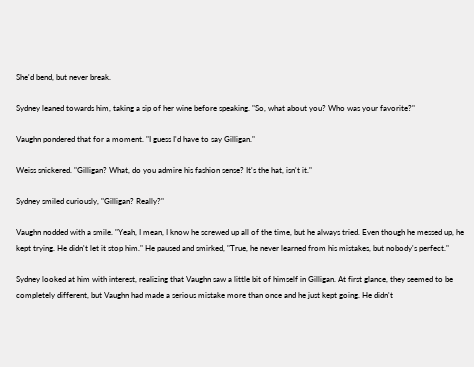She'd bend, but never break.

Sydney leaned towards him, taking a sip of her wine before speaking. "So, what about you? Who was your favorite?"

Vaughn pondered that for a moment. "I guess I'd have to say Gilligan."

Weiss snickered. "Gilligan? What, do you admire his fashion sense? It's the hat, isn't it."

Sydney smiled curiously, "Gilligan? Really?"

Vaughn nodded with a smile. "Yeah, I mean, I know he screwed up all of the time, but he always tried. Even though he messed up, he kept trying. He didn't let it stop him." He paused and smirked, "True, he never learned from his mistakes, but nobody's perfect."

Sydney looked at him with interest, realizing that Vaughn saw a little bit of himself in Gilligan. At first glance, they seemed to be completely different, but Vaughn had made a serious mistake more than once and he just kept going. He didn't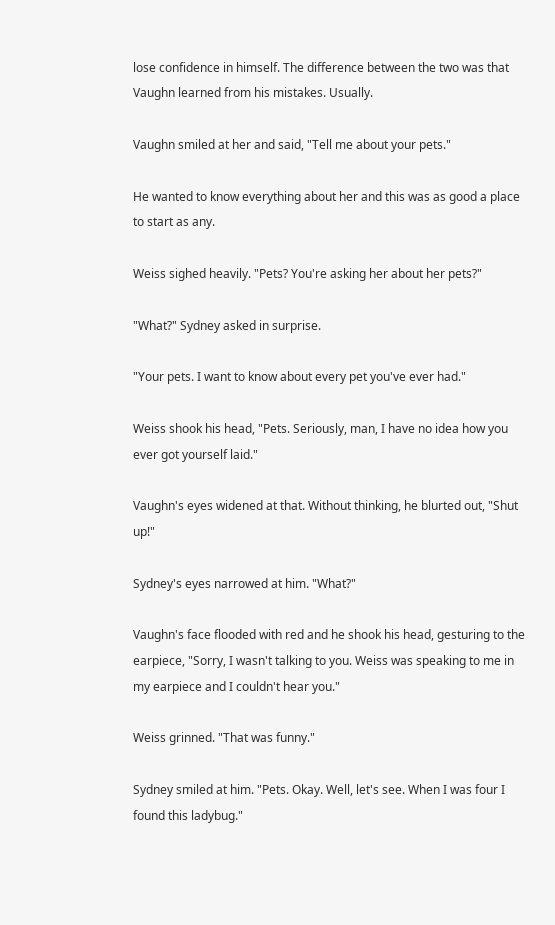lose confidence in himself. The difference between the two was that Vaughn learned from his mistakes. Usually.

Vaughn smiled at her and said, "Tell me about your pets."

He wanted to know everything about her and this was as good a place to start as any.

Weiss sighed heavily. "Pets? You're asking her about her pets?"

"What?" Sydney asked in surprise.

"Your pets. I want to know about every pet you've ever had."

Weiss shook his head, "Pets. Seriously, man, I have no idea how you ever got yourself laid."

Vaughn's eyes widened at that. Without thinking, he blurted out, "Shut up!"

Sydney's eyes narrowed at him. "What?"

Vaughn's face flooded with red and he shook his head, gesturing to the earpiece, "Sorry, I wasn't talking to you. Weiss was speaking to me in my earpiece and I couldn't hear you."

Weiss grinned. "That was funny."

Sydney smiled at him. "Pets. Okay. Well, let's see. When I was four I found this ladybug."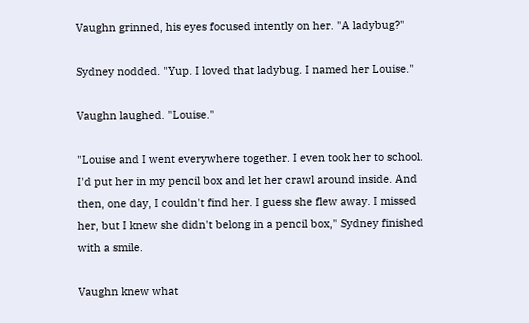Vaughn grinned, his eyes focused intently on her. "A ladybug?"

Sydney nodded. "Yup. I loved that ladybug. I named her Louise."

Vaughn laughed. "Louise."

"Louise and I went everywhere together. I even took her to school. I'd put her in my pencil box and let her crawl around inside. And then, one day, I couldn't find her. I guess she flew away. I missed her, but I knew she didn't belong in a pencil box," Sydney finished with a smile.

Vaughn knew what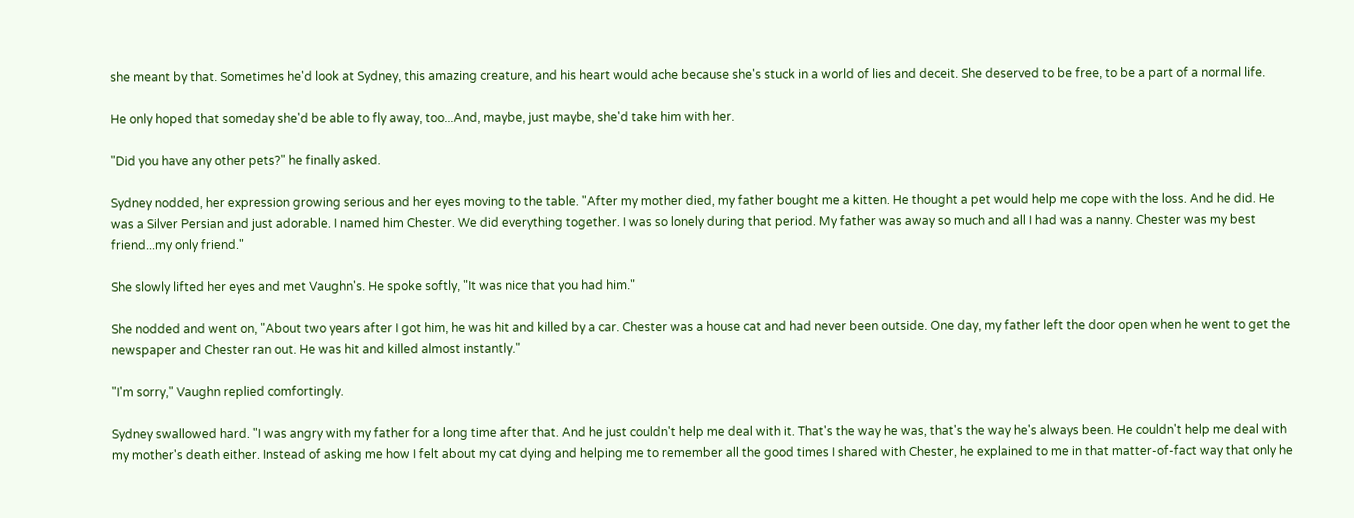she meant by that. Sometimes he'd look at Sydney, this amazing creature, and his heart would ache because she's stuck in a world of lies and deceit. She deserved to be free, to be a part of a normal life.

He only hoped that someday she'd be able to fly away, too...And, maybe, just maybe, she'd take him with her.

"Did you have any other pets?" he finally asked.

Sydney nodded, her expression growing serious and her eyes moving to the table. "After my mother died, my father bought me a kitten. He thought a pet would help me cope with the loss. And he did. He was a Silver Persian and just adorable. I named him Chester. We did everything together. I was so lonely during that period. My father was away so much and all I had was a nanny. Chester was my best friend...my only friend."

She slowly lifted her eyes and met Vaughn's. He spoke softly, "It was nice that you had him."

She nodded and went on, "About two years after I got him, he was hit and killed by a car. Chester was a house cat and had never been outside. One day, my father left the door open when he went to get the newspaper and Chester ran out. He was hit and killed almost instantly."

"I'm sorry," Vaughn replied comfortingly.

Sydney swallowed hard. "I was angry with my father for a long time after that. And he just couldn't help me deal with it. That's the way he was, that's the way he's always been. He couldn't help me deal with my mother's death either. Instead of asking me how I felt about my cat dying and helping me to remember all the good times I shared with Chester, he explained to me in that matter-of-fact way that only he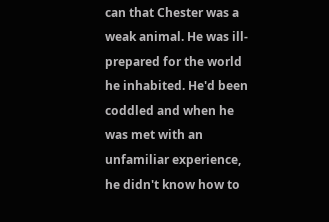can that Chester was a weak animal. He was ill-prepared for the world he inhabited. He'd been coddled and when he was met with an unfamiliar experience, he didn't know how to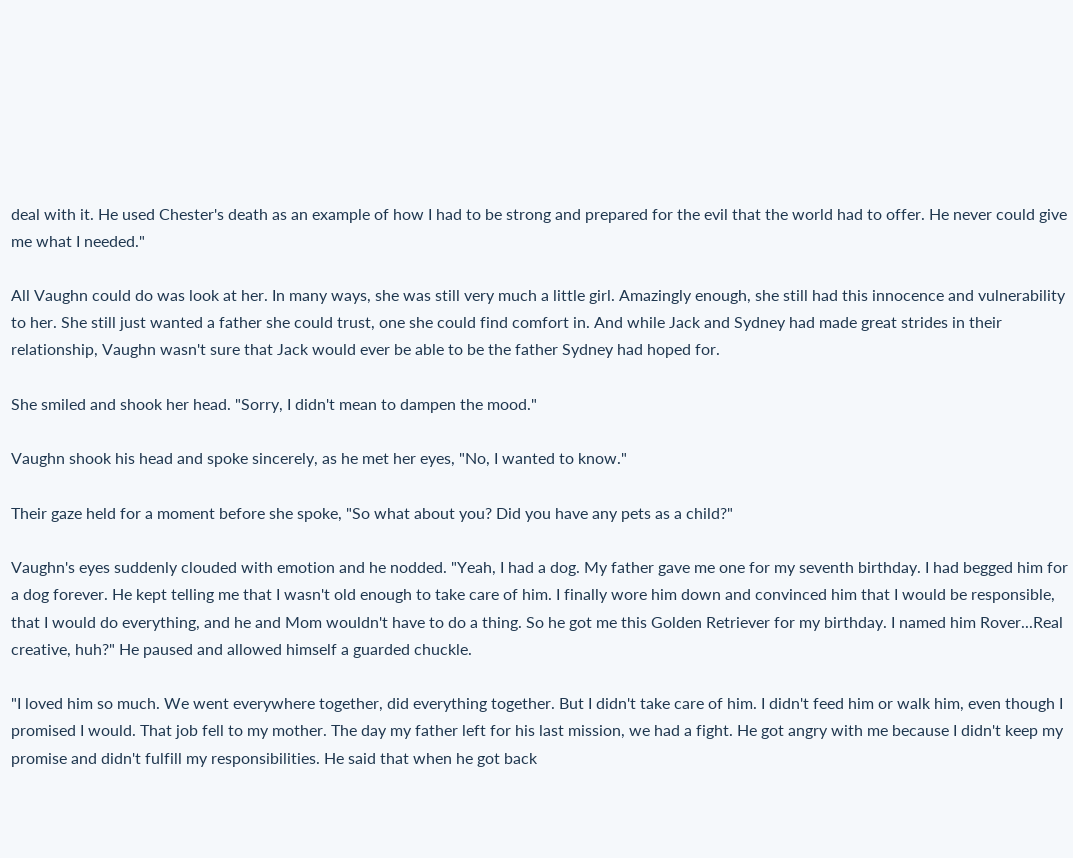deal with it. He used Chester's death as an example of how I had to be strong and prepared for the evil that the world had to offer. He never could give me what I needed."

All Vaughn could do was look at her. In many ways, she was still very much a little girl. Amazingly enough, she still had this innocence and vulnerability to her. She still just wanted a father she could trust, one she could find comfort in. And while Jack and Sydney had made great strides in their relationship, Vaughn wasn't sure that Jack would ever be able to be the father Sydney had hoped for.

She smiled and shook her head. "Sorry, I didn't mean to dampen the mood."

Vaughn shook his head and spoke sincerely, as he met her eyes, "No, I wanted to know."

Their gaze held for a moment before she spoke, "So what about you? Did you have any pets as a child?"

Vaughn's eyes suddenly clouded with emotion and he nodded. "Yeah, I had a dog. My father gave me one for my seventh birthday. I had begged him for a dog forever. He kept telling me that I wasn't old enough to take care of him. I finally wore him down and convinced him that I would be responsible, that I would do everything, and he and Mom wouldn't have to do a thing. So he got me this Golden Retriever for my birthday. I named him Rover...Real creative, huh?" He paused and allowed himself a guarded chuckle.

"I loved him so much. We went everywhere together, did everything together. But I didn't take care of him. I didn't feed him or walk him, even though I promised I would. That job fell to my mother. The day my father left for his last mission, we had a fight. He got angry with me because I didn't keep my promise and didn't fulfill my responsibilities. He said that when he got back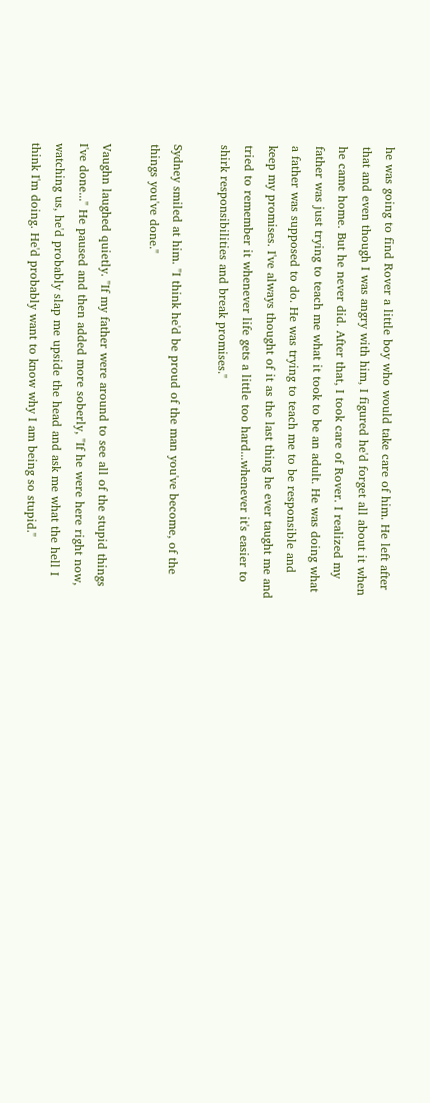he was going to find Rover a little boy who would take care of him. He left after that and even though I was angry with him, I figured he'd forget all about it when he came home. But he never did. After that, I took care of Rover. I realized my father was just trying to teach me what it took to be an adult. He was doing what a father was supposed to do. He was trying to teach me to be responsible and keep my promises. I've always thought of it as the last thing he ever taught me and tried to remember it whenever life gets a little too hard...whenever it's easier to shirk responsibilities and break promises."

Sydney smiled at him. "I think he'd be proud of the man you've become, of the things you've done."

Vaughn laughed quietly. "If my father were around to see all of the stupid things I've done..." He paused and then added more soberly, "If he were here right now, watching us, he'd probably slap me upside the head and ask me what the hell I think I'm doing. He'd probably want to know why I am being so stupid."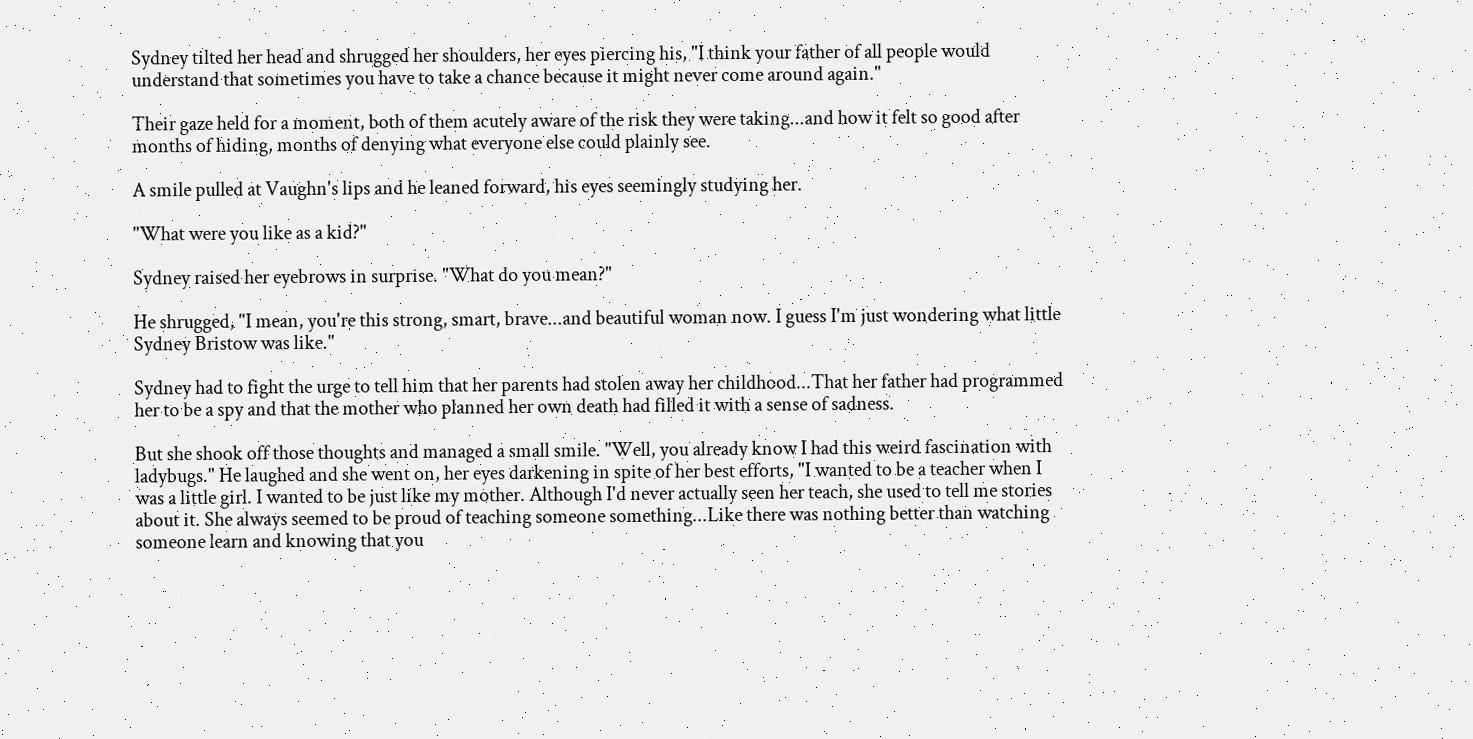Sydney tilted her head and shrugged her shoulders, her eyes piercing his, "I think your father of all people would understand that sometimes you have to take a chance because it might never come around again."

Their gaze held for a moment, both of them acutely aware of the risk they were taking...and how it felt so good after months of hiding, months of denying what everyone else could plainly see.

A smile pulled at Vaughn's lips and he leaned forward, his eyes seemingly studying her.

"What were you like as a kid?"

Sydney raised her eyebrows in surprise. "What do you mean?"

He shrugged, "I mean, you're this strong, smart, brave...and beautiful woman now. I guess I'm just wondering what little Sydney Bristow was like."

Sydney had to fight the urge to tell him that her parents had stolen away her childhood...That her father had programmed her to be a spy and that the mother who planned her own death had filled it with a sense of sadness.

But she shook off those thoughts and managed a small smile. "Well, you already know I had this weird fascination with ladybugs." He laughed and she went on, her eyes darkening in spite of her best efforts, "I wanted to be a teacher when I was a little girl. I wanted to be just like my mother. Although I'd never actually seen her teach, she used to tell me stories about it. She always seemed to be proud of teaching someone something...Like there was nothing better than watching someone learn and knowing that you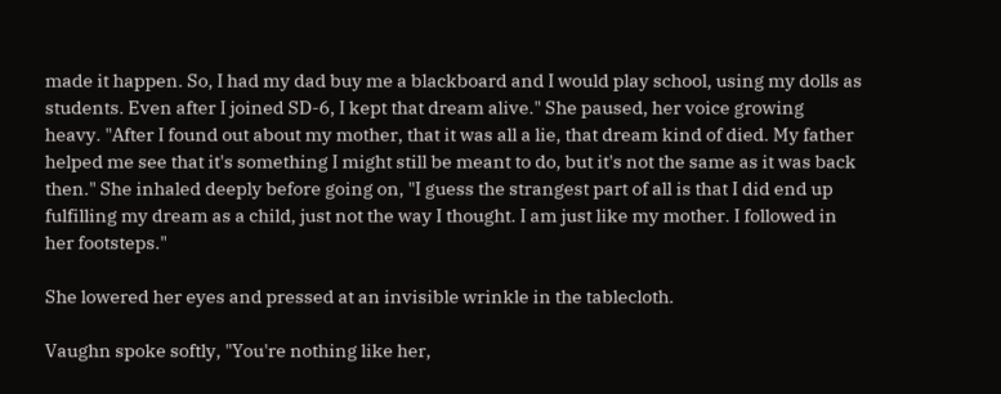made it happen. So, I had my dad buy me a blackboard and I would play school, using my dolls as students. Even after I joined SD-6, I kept that dream alive." She paused, her voice growing heavy. "After I found out about my mother, that it was all a lie, that dream kind of died. My father helped me see that it's something I might still be meant to do, but it's not the same as it was back then." She inhaled deeply before going on, "I guess the strangest part of all is that I did end up fulfilling my dream as a child, just not the way I thought. I am just like my mother. I followed in her footsteps."

She lowered her eyes and pressed at an invisible wrinkle in the tablecloth.

Vaughn spoke softly, "You're nothing like her,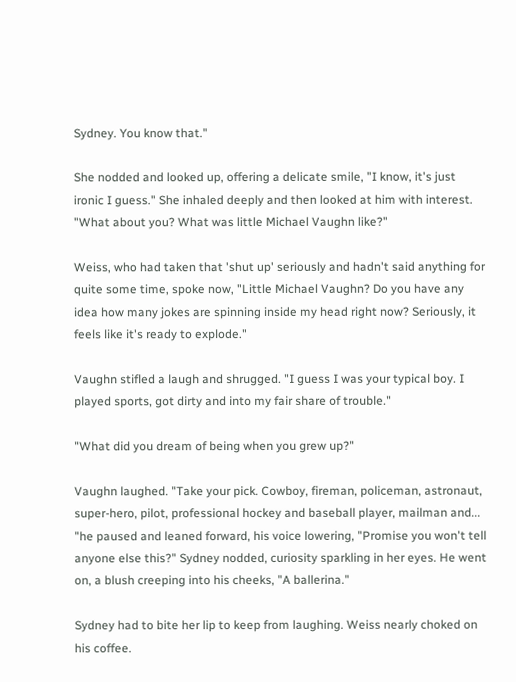Sydney. You know that."

She nodded and looked up, offering a delicate smile, "I know, it's just ironic I guess." She inhaled deeply and then looked at him with interest. "What about you? What was little Michael Vaughn like?"

Weiss, who had taken that 'shut up' seriously and hadn't said anything for quite some time, spoke now, "Little Michael Vaughn? Do you have any idea how many jokes are spinning inside my head right now? Seriously, it feels like it's ready to explode."

Vaughn stifled a laugh and shrugged. "I guess I was your typical boy. I played sports, got dirty and into my fair share of trouble."

"What did you dream of being when you grew up?"

Vaughn laughed. "Take your pick. Cowboy, fireman, policeman, astronaut, super-hero, pilot, professional hockey and baseball player, mailman and... "he paused and leaned forward, his voice lowering, "Promise you won't tell anyone else this?" Sydney nodded, curiosity sparkling in her eyes. He went on, a blush creeping into his cheeks, "A ballerina."

Sydney had to bite her lip to keep from laughing. Weiss nearly choked on his coffee.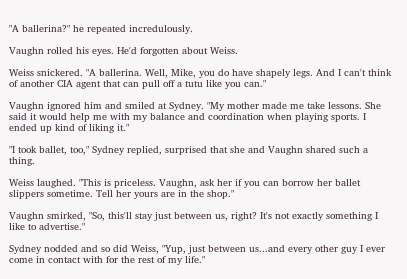"A ballerina?" he repeated incredulously.

Vaughn rolled his eyes. He'd forgotten about Weiss.

Weiss snickered. "A ballerina. Well, Mike, you do have shapely legs. And I can't think of another CIA agent that can pull off a tutu like you can."

Vaughn ignored him and smiled at Sydney. "My mother made me take lessons. She said it would help me with my balance and coordination when playing sports. I ended up kind of liking it."

"I took ballet, too," Sydney replied, surprised that she and Vaughn shared such a thing.

Weiss laughed. "This is priceless. Vaughn, ask her if you can borrow her ballet slippers sometime. Tell her yours are in the shop."

Vaughn smirked, "So, this'll stay just between us, right? It's not exactly something I like to advertise."

Sydney nodded and so did Weiss, "Yup, just between us...and every other guy I ever come in contact with for the rest of my life."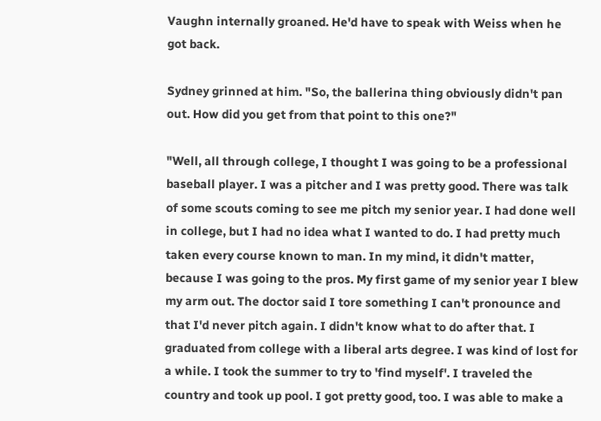Vaughn internally groaned. He'd have to speak with Weiss when he got back.

Sydney grinned at him. "So, the ballerina thing obviously didn't pan out. How did you get from that point to this one?"

"Well, all through college, I thought I was going to be a professional baseball player. I was a pitcher and I was pretty good. There was talk of some scouts coming to see me pitch my senior year. I had done well in college, but I had no idea what I wanted to do. I had pretty much taken every course known to man. In my mind, it didn't matter, because I was going to the pros. My first game of my senior year I blew my arm out. The doctor said I tore something I can't pronounce and that I'd never pitch again. I didn't know what to do after that. I graduated from college with a liberal arts degree. I was kind of lost for a while. I took the summer to try to 'find myself'. I traveled the country and took up pool. I got pretty good, too. I was able to make a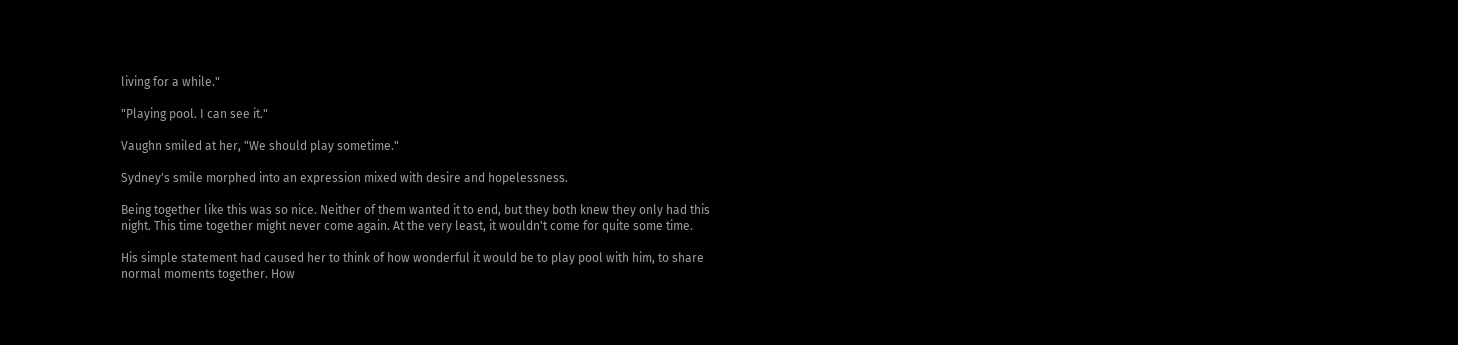living for a while."

"Playing pool. I can see it."

Vaughn smiled at her, "We should play sometime."

Sydney's smile morphed into an expression mixed with desire and hopelessness.

Being together like this was so nice. Neither of them wanted it to end, but they both knew they only had this night. This time together might never come again. At the very least, it wouldn't come for quite some time.

His simple statement had caused her to think of how wonderful it would be to play pool with him, to share normal moments together. How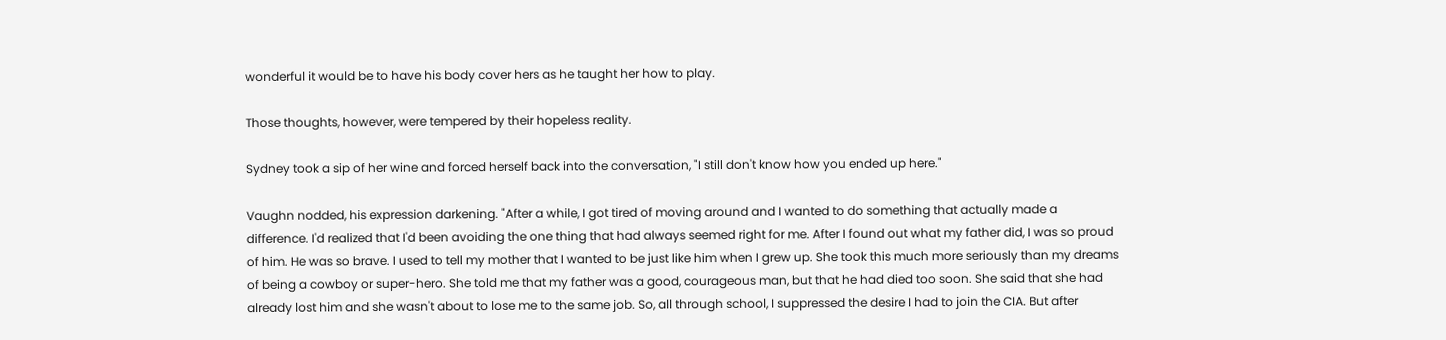wonderful it would be to have his body cover hers as he taught her how to play.

Those thoughts, however, were tempered by their hopeless reality.

Sydney took a sip of her wine and forced herself back into the conversation, "I still don't know how you ended up here."

Vaughn nodded, his expression darkening. "After a while, I got tired of moving around and I wanted to do something that actually made a difference. I'd realized that I'd been avoiding the one thing that had always seemed right for me. After I found out what my father did, I was so proud of him. He was so brave. I used to tell my mother that I wanted to be just like him when I grew up. She took this much more seriously than my dreams of being a cowboy or super-hero. She told me that my father was a good, courageous man, but that he had died too soon. She said that she had already lost him and she wasn't about to lose me to the same job. So, all through school, I suppressed the desire I had to join the CIA. But after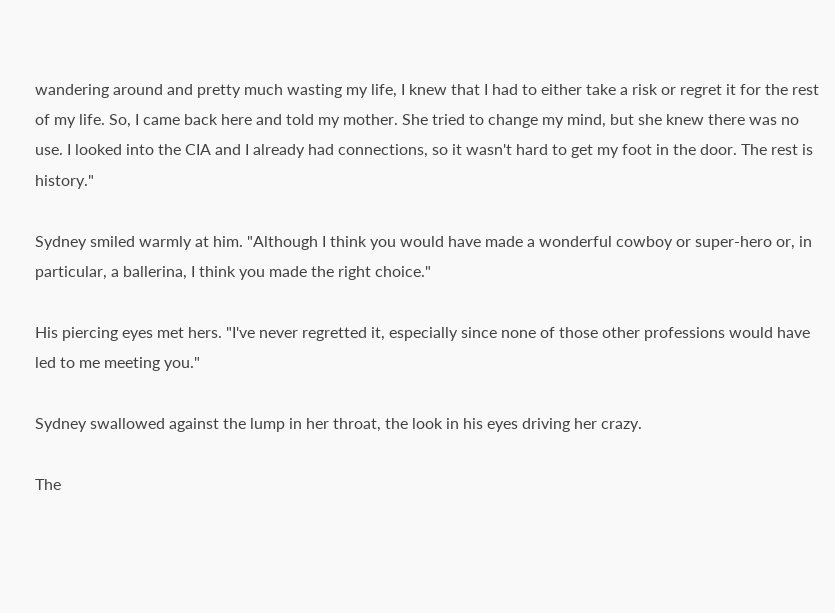wandering around and pretty much wasting my life, I knew that I had to either take a risk or regret it for the rest of my life. So, I came back here and told my mother. She tried to change my mind, but she knew there was no use. I looked into the CIA and I already had connections, so it wasn't hard to get my foot in the door. The rest is history."

Sydney smiled warmly at him. "Although I think you would have made a wonderful cowboy or super-hero or, in particular, a ballerina, I think you made the right choice."

His piercing eyes met hers. "I've never regretted it, especially since none of those other professions would have led to me meeting you."

Sydney swallowed against the lump in her throat, the look in his eyes driving her crazy.

The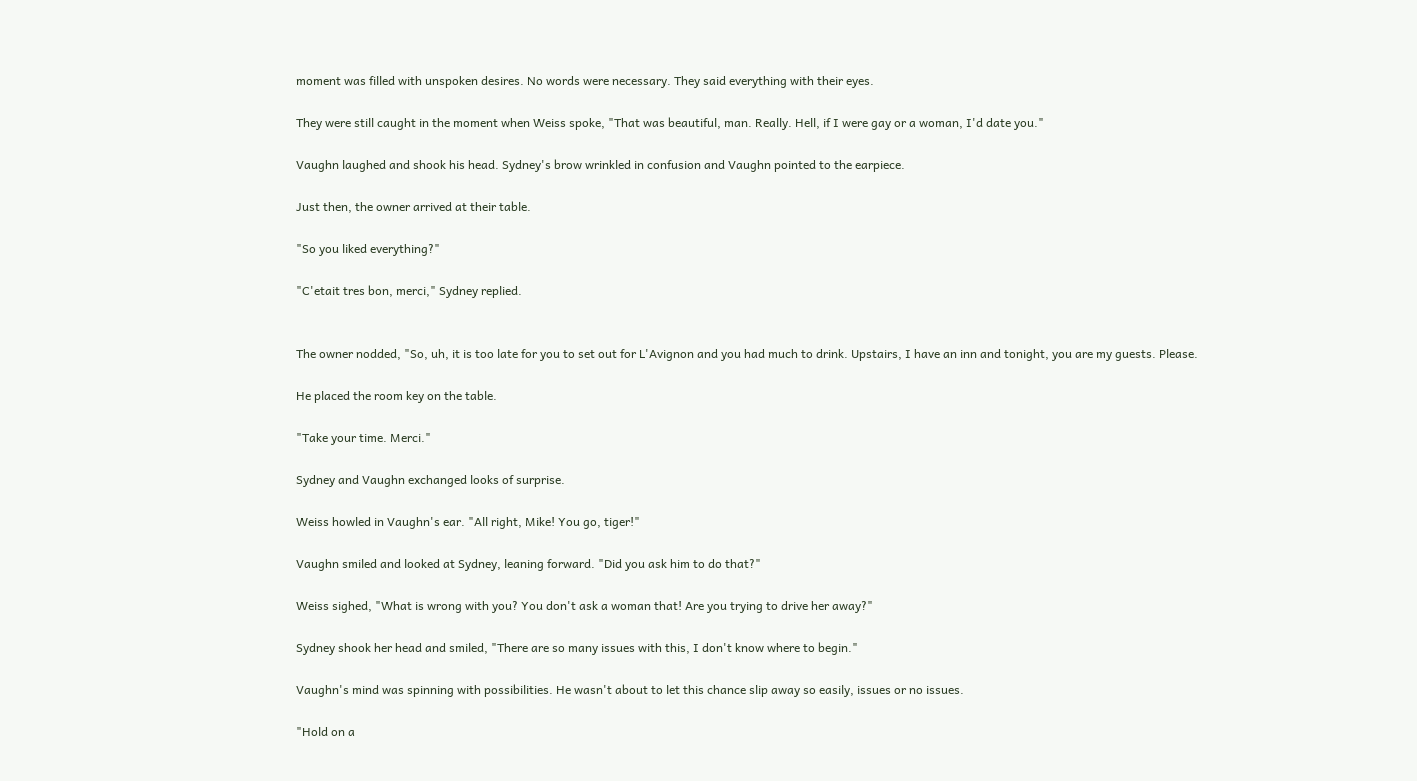moment was filled with unspoken desires. No words were necessary. They said everything with their eyes.

They were still caught in the moment when Weiss spoke, "That was beautiful, man. Really. Hell, if I were gay or a woman, I'd date you."

Vaughn laughed and shook his head. Sydney's brow wrinkled in confusion and Vaughn pointed to the earpiece.

Just then, the owner arrived at their table.

"So you liked everything?"

"C'etait tres bon, merci," Sydney replied.


The owner nodded, "So, uh, it is too late for you to set out for L'Avignon and you had much to drink. Upstairs, I have an inn and tonight, you are my guests. Please.

He placed the room key on the table.

"Take your time. Merci."

Sydney and Vaughn exchanged looks of surprise.

Weiss howled in Vaughn's ear. "All right, Mike! You go, tiger!"

Vaughn smiled and looked at Sydney, leaning forward. "Did you ask him to do that?"

Weiss sighed, "What is wrong with you? You don't ask a woman that! Are you trying to drive her away?"

Sydney shook her head and smiled, "There are so many issues with this, I don't know where to begin."

Vaughn's mind was spinning with possibilities. He wasn't about to let this chance slip away so easily, issues or no issues.

"Hold on a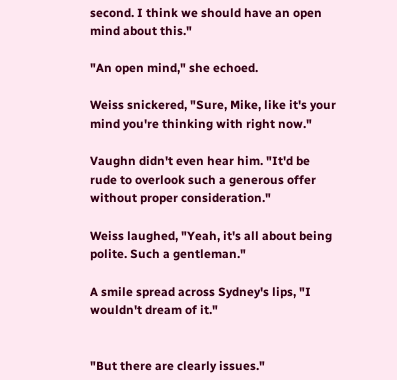second. I think we should have an open mind about this."

"An open mind," she echoed.

Weiss snickered, "Sure, Mike, like it's your mind you're thinking with right now."

Vaughn didn't even hear him. "It'd be rude to overlook such a generous offer without proper consideration."

Weiss laughed, "Yeah, it's all about being polite. Such a gentleman."

A smile spread across Sydney's lips, "I wouldn't dream of it."


"But there are clearly issues."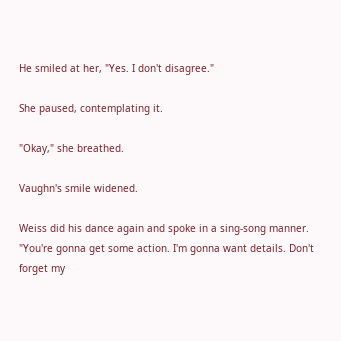He smiled at her, "Yes. I don't disagree."

She paused, contemplating it.

"Okay," she breathed.

Vaughn's smile widened.

Weiss did his dance again and spoke in a sing-song manner. "You're gonna get some action. I'm gonna want details. Don't forget my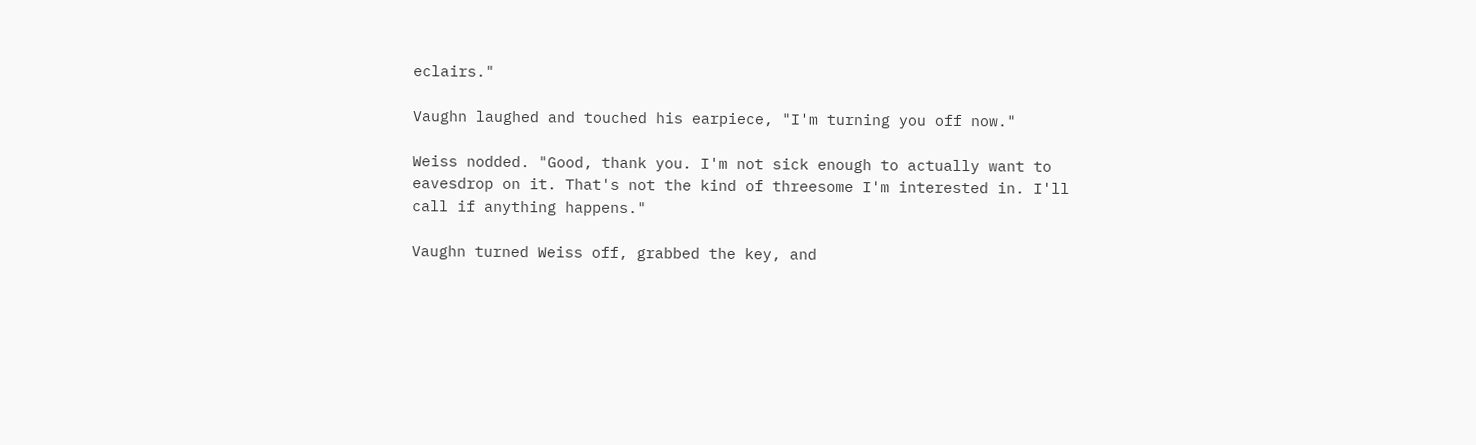eclairs."

Vaughn laughed and touched his earpiece, "I'm turning you off now."

Weiss nodded. "Good, thank you. I'm not sick enough to actually want to eavesdrop on it. That's not the kind of threesome I'm interested in. I'll call if anything happens."

Vaughn turned Weiss off, grabbed the key, and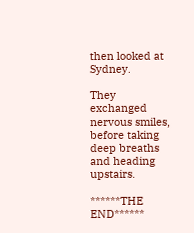then looked at Sydney.

They exchanged nervous smiles, before taking deep breaths and heading upstairs.

******THE END******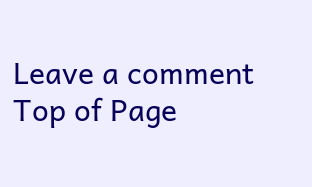Leave a comment
Top of Page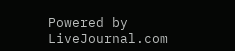Powered by LiveJournal.com